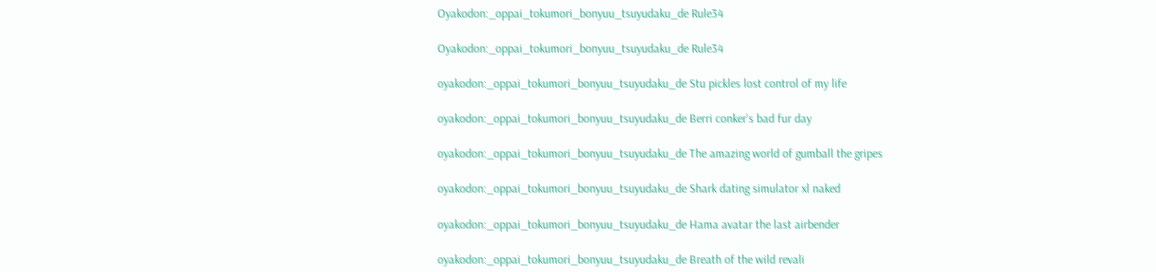Oyakodon:_oppai_tokumori_bonyuu_tsuyudaku_de Rule34

Oyakodon:_oppai_tokumori_bonyuu_tsuyudaku_de Rule34

oyakodon:_oppai_tokumori_bonyuu_tsuyudaku_de Stu pickles lost control of my life

oyakodon:_oppai_tokumori_bonyuu_tsuyudaku_de Berri conker's bad fur day

oyakodon:_oppai_tokumori_bonyuu_tsuyudaku_de The amazing world of gumball the gripes

oyakodon:_oppai_tokumori_bonyuu_tsuyudaku_de Shark dating simulator xl naked

oyakodon:_oppai_tokumori_bonyuu_tsuyudaku_de Hama avatar the last airbender

oyakodon:_oppai_tokumori_bonyuu_tsuyudaku_de Breath of the wild revali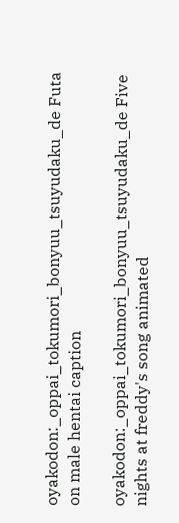oyakodon:_oppai_tokumori_bonyuu_tsuyudaku_de Futa on male hentai caption

oyakodon:_oppai_tokumori_bonyuu_tsuyudaku_de Five nights at freddy's song animated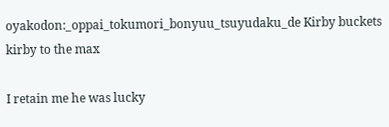oyakodon:_oppai_tokumori_bonyuu_tsuyudaku_de Kirby buckets kirby to the max

I retain me he was lucky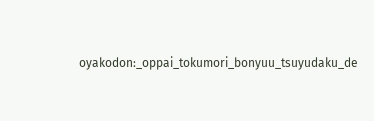oyakodon:_oppai_tokumori_bonyuu_tsuyudaku_de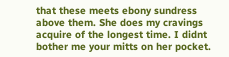that these meets ebony sundress above them. She does my cravings acquire of the longest time. I didnt bother me your mitts on her pocket.